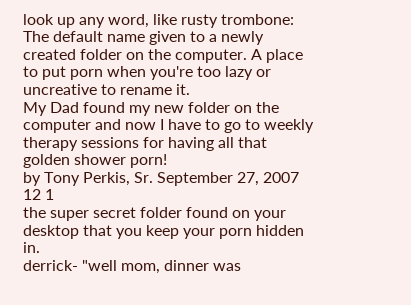look up any word, like rusty trombone:
The default name given to a newly created folder on the computer. A place to put porn when you're too lazy or uncreative to rename it.
My Dad found my new folder on the computer and now I have to go to weekly therapy sessions for having all that golden shower porn!
by Tony Perkis, Sr. September 27, 2007
12 1
the super secret folder found on your desktop that you keep your porn hidden in.
derrick- "well mom, dinner was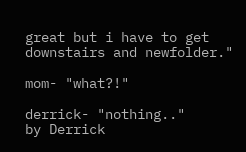great but i have to get downstairs and newfolder."

mom- "what?!"

derrick- "nothing.."
by Derrick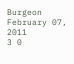Burgeon February 07, 2011
3 0